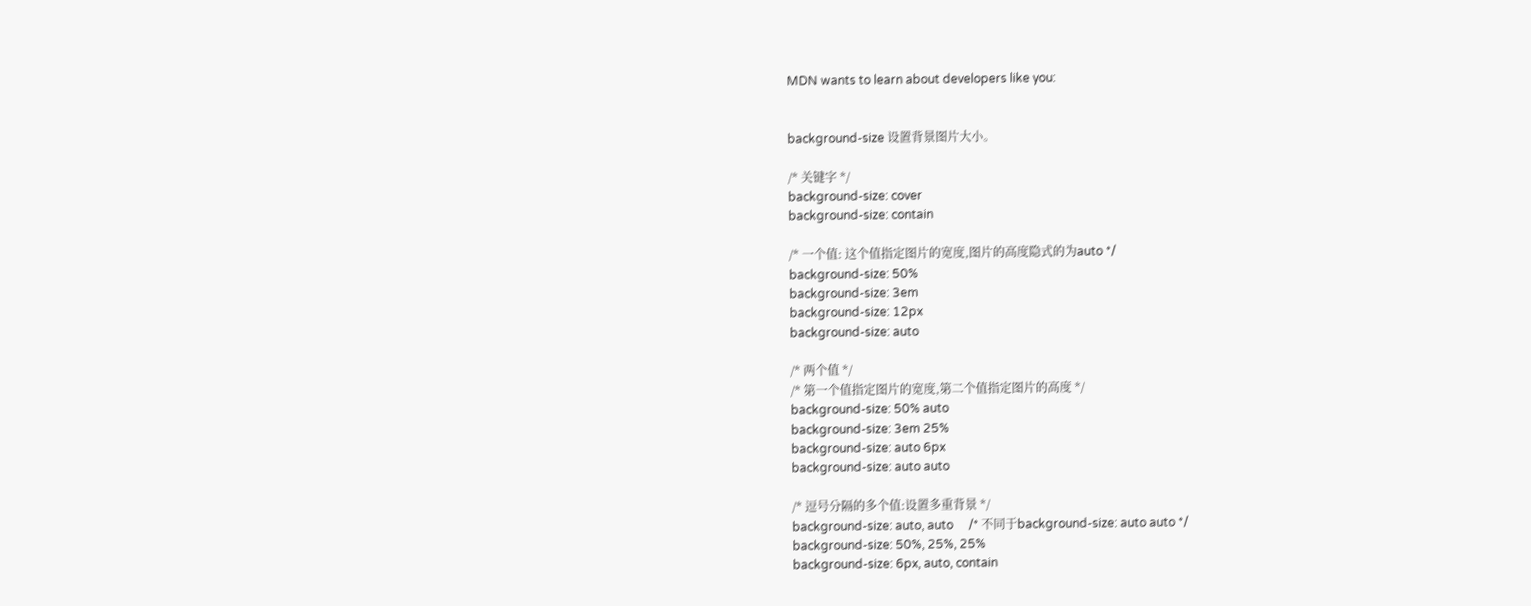MDN wants to learn about developers like you:


background-size 设置背景图片大小。

/* 关键字 */
background-size: cover
background-size: contain

/* 一个值: 这个值指定图片的宽度,图片的高度隐式的为auto */
background-size: 50%
background-size: 3em
background-size: 12px
background-size: auto

/* 两个值 */
/* 第一个值指定图片的宽度,第二个值指定图片的高度 */
background-size: 50% auto
background-size: 3em 25%
background-size: auto 6px
background-size: auto auto

/* 逗号分隔的多个值:设置多重背景 */
background-size: auto, auto     /* 不同于background-size: auto auto */
background-size: 50%, 25%, 25%
background-size: 6px, auto, contain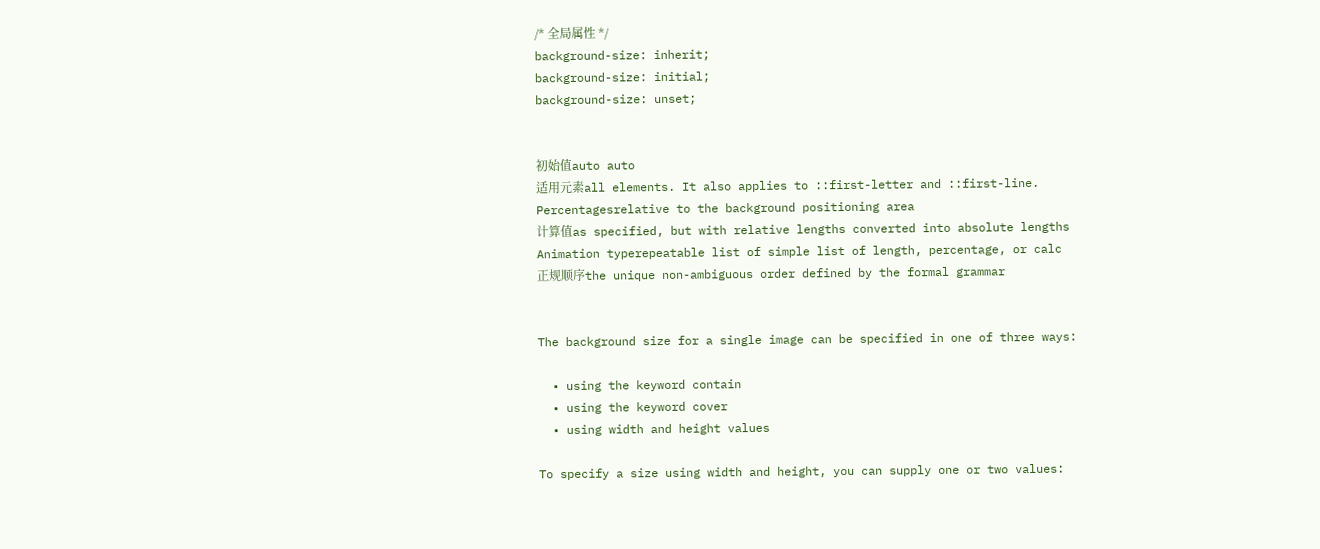/* 全局属性 */
background-size: inherit;
background-size: initial;
background-size: unset;


初始值auto auto
适用元素all elements. It also applies to ::first-letter and ::first-line.
Percentagesrelative to the background positioning area
计算值as specified, but with relative lengths converted into absolute lengths
Animation typerepeatable list of simple list of length, percentage, or calc
正规顺序the unique non-ambiguous order defined by the formal grammar


The background size for a single image can be specified in one of three ways:

  • using the keyword contain
  • using the keyword cover
  • using width and height values

To specify a size using width and height, you can supply one or two values: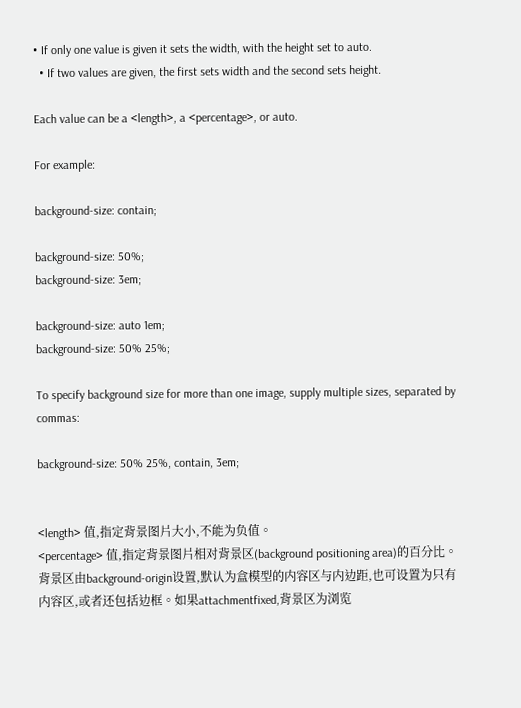• If only one value is given it sets the width, with the height set to auto.
  • If two values are given, the first sets width and the second sets height.

Each value can be a <length>, a <percentage>, or auto.

For example:

background-size: contain;

background-size: 50%;
background-size: 3em;

background-size: auto 1em;
background-size: 50% 25%;

To specify background size for more than one image, supply multiple sizes, separated by commas:

background-size: 50% 25%, contain, 3em;


<length> 值,指定背景图片大小,不能为负值。
<percentage> 值,指定背景图片相对背景区(background positioning area)的百分比。背景区由background-origin设置,默认为盒模型的内容区与内边距,也可设置为只有内容区,或者还包括边框。如果attachmentfixed,背景区为浏览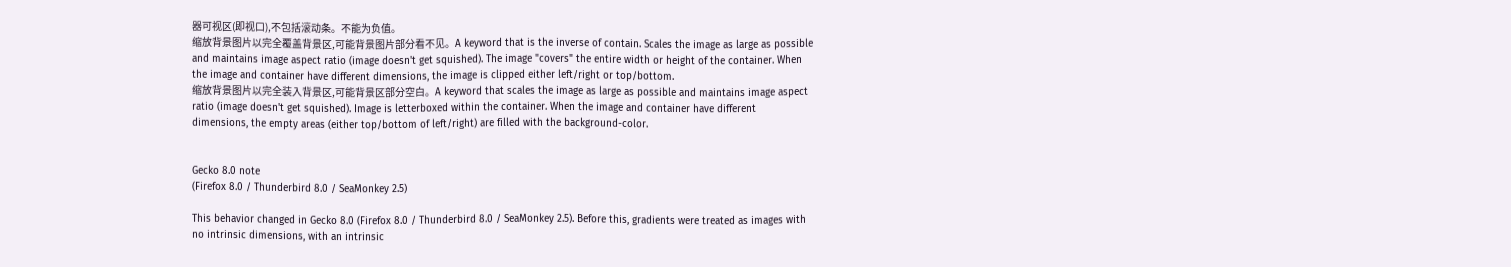器可视区(即视口),不包括滚动条。不能为负值。
缩放背景图片以完全覆盖背景区,可能背景图片部分看不见。A keyword that is the inverse of contain. Scales the image as large as possible and maintains image aspect ratio (image doesn't get squished). The image "covers" the entire width or height of the container. When the image and container have different dimensions, the image is clipped either left/right or top/bottom.
缩放背景图片以完全装入背景区,可能背景区部分空白。A keyword that scales the image as large as possible and maintains image aspect ratio (image doesn't get squished). Image is letterboxed within the container. When the image and container have different dimensions, the empty areas (either top/bottom of left/right) are filled with the background-color.


Gecko 8.0 note
(Firefox 8.0 / Thunderbird 8.0 / SeaMonkey 2.5)

This behavior changed in Gecko 8.0 (Firefox 8.0 / Thunderbird 8.0 / SeaMonkey 2.5). Before this, gradients were treated as images with no intrinsic dimensions, with an intrinsic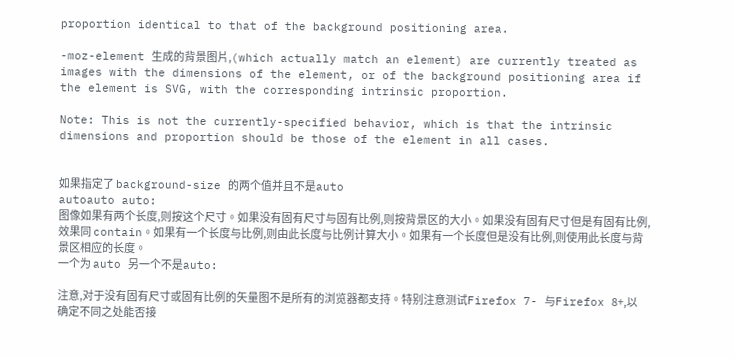proportion identical to that of the background positioning area.

-moz-element 生成的背景图片,(which actually match an element) are currently treated as images with the dimensions of the element, or of the background positioning area if the element is SVG, with the corresponding intrinsic proportion.

Note: This is not the currently-specified behavior, which is that the intrinsic dimensions and proportion should be those of the element in all cases.


如果指定了 background-size 的两个值并且不是auto
autoauto auto:
图像如果有两个长度,则按这个尺寸。如果没有固有尺寸与固有比例,则按背景区的大小。如果没有固有尺寸但是有固有比例, 效果同 contain。如果有一个长度与比例,则由此长度与比例计算大小。如果有一个长度但是没有比例,则使用此长度与背景区相应的长度。
一个为 auto 另一个不是auto:

注意,对于没有固有尺寸或固有比例的矢量图不是所有的浏览器都支持。特别注意测试Firefox 7- 与Firefox 8+,以确定不同之处能否接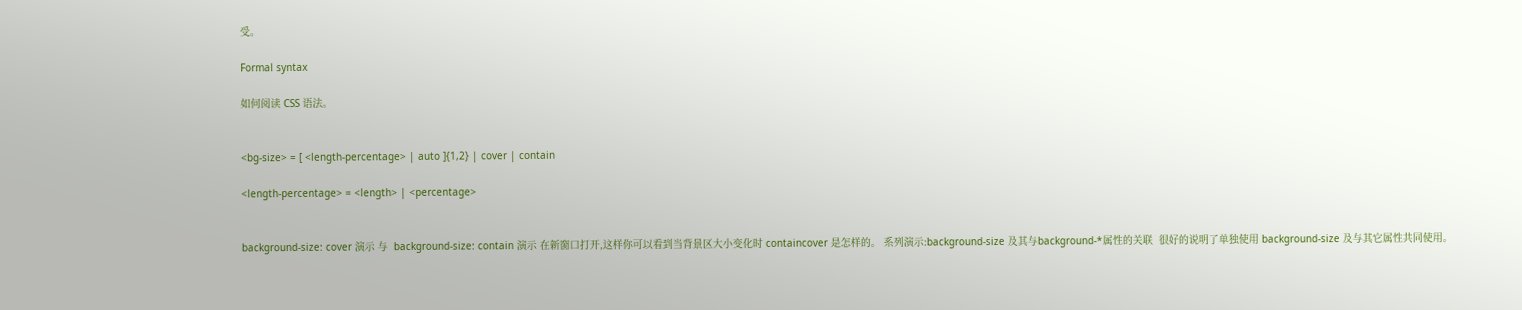受。

Formal syntax

如何阅读 CSS 语法。


<bg-size> = [ <length-percentage> | auto ]{1,2} | cover | contain

<length-percentage> = <length> | <percentage>


background-size: cover 演示 与  background-size: contain 演示 在新窗口打开,这样你可以看到当背景区大小变化时 containcover 是怎样的。 系列演示:background-size 及其与background-*属性的关联  很好的说明了单独使用 background-size 及与其它属性共同使用。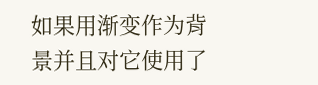如果用渐变作为背景并且对它使用了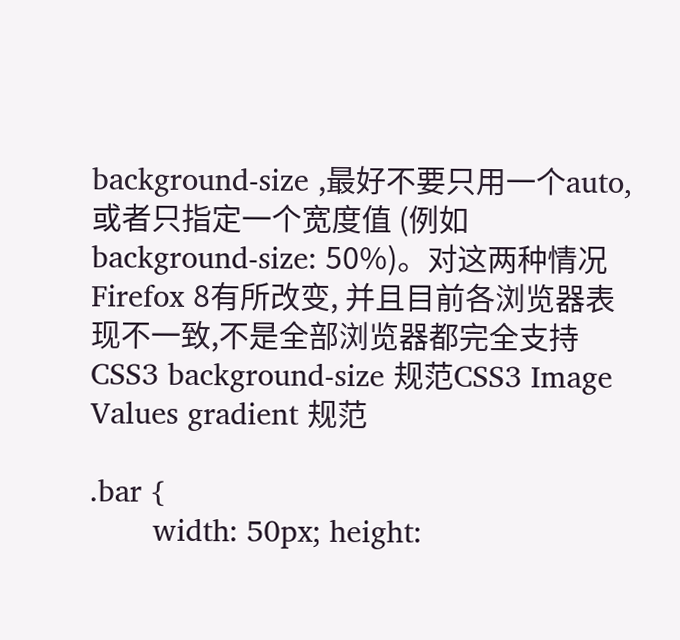background-size ,最好不要只用一个auto, 或者只指定一个宽度值 (例如 background-size: 50%)。对这两种情况 Firefox 8有所改变, 并且目前各浏览器表现不一致,不是全部浏览器都完全支持 CSS3 background-size 规范CSS3 Image Values gradient 规范

.bar {
       width: 50px; height: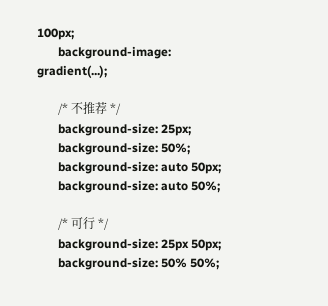100px;
       background-image: gradient(...);

       /* 不推荐 */
       background-size: 25px;
       background-size: 50%;
       background-size: auto 50px;
       background-size: auto 50%;

       /* 可行 */
       background-size: 25px 50px;
       background-size: 50% 50%;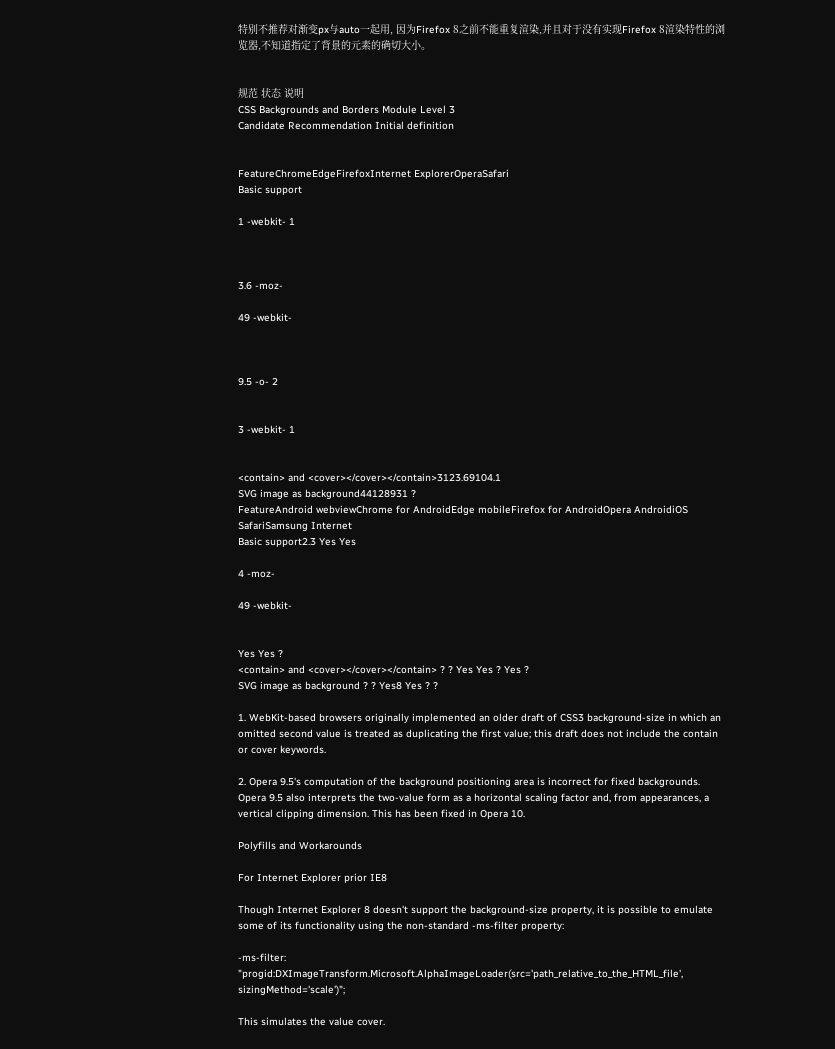特别不推荐对渐变px与auto一起用, 因为Firefox 8之前不能重复渲染,并且对于没有实现Firefox 8渲染特性的浏览器,不知道指定了背景的元素的确切大小。


规范 状态 说明
CSS Backgrounds and Borders Module Level 3
Candidate Recommendation Initial definition


FeatureChromeEdgeFirefoxInternet ExplorerOperaSafari
Basic support

1 -webkit- 1



3.6 -moz-

49 -webkit-



9.5 -o- 2


3 -webkit- 1


<contain> and <cover></cover></contain>3123.69104.1
SVG image as background44128931 ?
FeatureAndroid webviewChrome for AndroidEdge mobileFirefox for AndroidOpera AndroidiOS SafariSamsung Internet
Basic support2.3 Yes Yes

4 -moz-

49 -webkit-


Yes Yes ?
<contain> and <cover></cover></contain> ? ? Yes Yes ? Yes ?
SVG image as background ? ? Yes8 Yes ? ?

1. WebKit-based browsers originally implemented an older draft of CSS3 background-size in which an omitted second value is treated as duplicating the first value; this draft does not include the contain or cover keywords.

2. Opera 9.5's computation of the background positioning area is incorrect for fixed backgrounds. Opera 9.5 also interprets the two-value form as a horizontal scaling factor and, from appearances, a vertical clipping dimension. This has been fixed in Opera 10.

Polyfills and Workarounds

For Internet Explorer prior IE8

Though Internet Explorer 8 doesn't support the background-size property, it is possible to emulate some of its functionality using the non-standard -ms-filter property:

-ms-filter: "progid:DXImageTransform.Microsoft.AlphaImageLoader(src='path_relative_to_the_HTML_file', sizingMethod='scale')";

This simulates the value cover.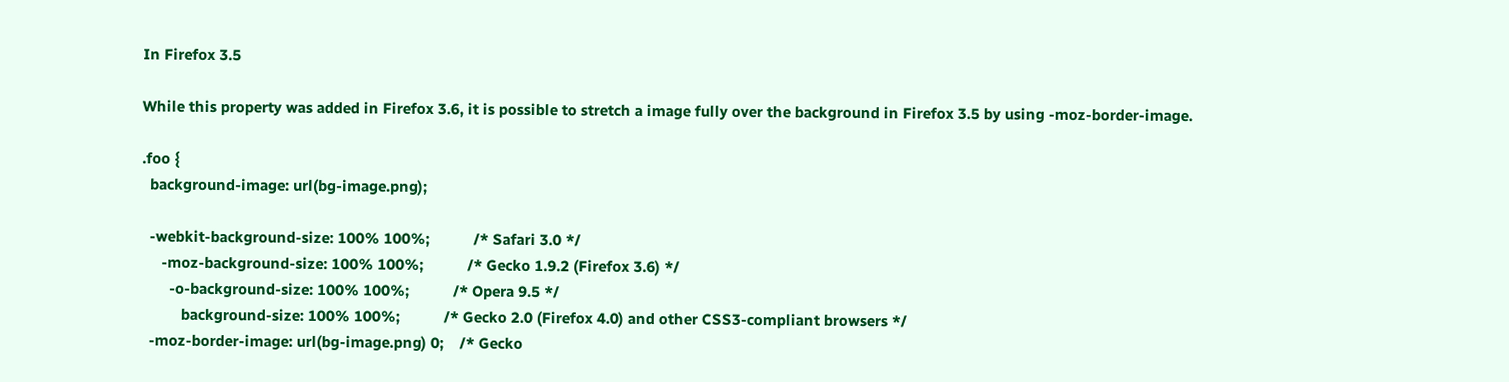In Firefox 3.5

While this property was added in Firefox 3.6, it is possible to stretch a image fully over the background in Firefox 3.5 by using -moz-border-image.

.foo {
  background-image: url(bg-image.png);

  -webkit-background-size: 100% 100%;           /* Safari 3.0 */
     -moz-background-size: 100% 100%;           /* Gecko 1.9.2 (Firefox 3.6) */
       -o-background-size: 100% 100%;           /* Opera 9.5 */
          background-size: 100% 100%;           /* Gecko 2.0 (Firefox 4.0) and other CSS3-compliant browsers */
  -moz-border-image: url(bg-image.png) 0;    /* Gecko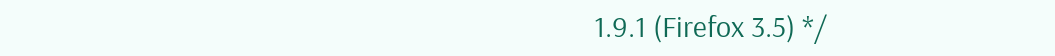1.9.1 (Firefox 3.5) */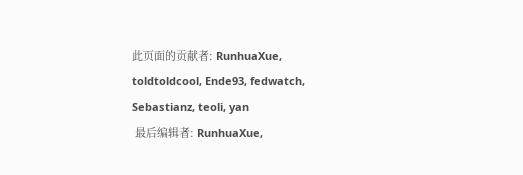此页面的贡献者: RunhuaXue, toldtoldcool, Ende93, fedwatch, Sebastianz, teoli, yan
 最后编辑者: RunhuaXue,